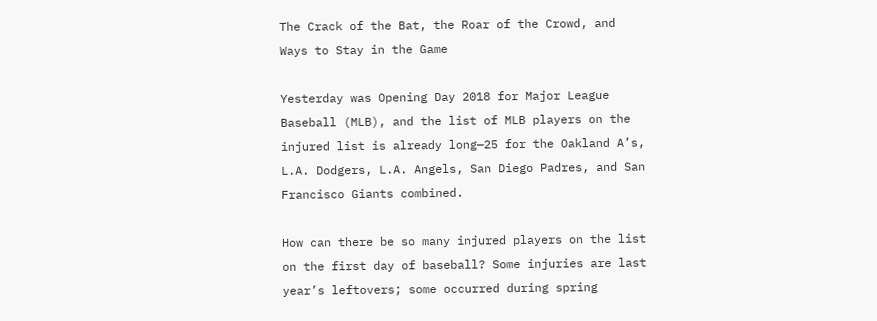The Crack of the Bat, the Roar of the Crowd, and Ways to Stay in the Game

Yesterday was Opening Day 2018 for Major League Baseball (MLB), and the list of MLB players on the injured list is already long—25 for the Oakland A’s, L.A. Dodgers, L.A. Angels, San Diego Padres, and San Francisco Giants combined.

How can there be so many injured players on the list on the first day of baseball? Some injuries are last year’s leftovers; some occurred during spring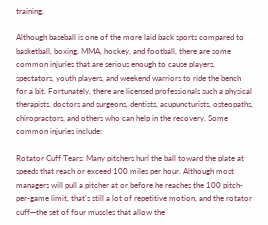training.

Although baseball is one of the more laid back sports compared to basketball, boxing, MMA, hockey, and football, there are some common injuries that are serious enough to cause players, spectators, youth players, and weekend warriors to ride the bench for a bit. Fortunately, there are licensed professionals such a physical therapists, doctors and surgeons, dentists, acupuncturists, osteopaths, chiropractors, and others who can help in the recovery. Some common injuries include:

Rotator Cuff Tears: Many pitchers hurl the ball toward the plate at speeds that reach or exceed 100 miles per hour. Although most managers will pull a pitcher at or before he reaches the 100 pitch-per-game limit, that’s still a lot of repetitive motion, and the rotator cuff—the set of four muscles that allow the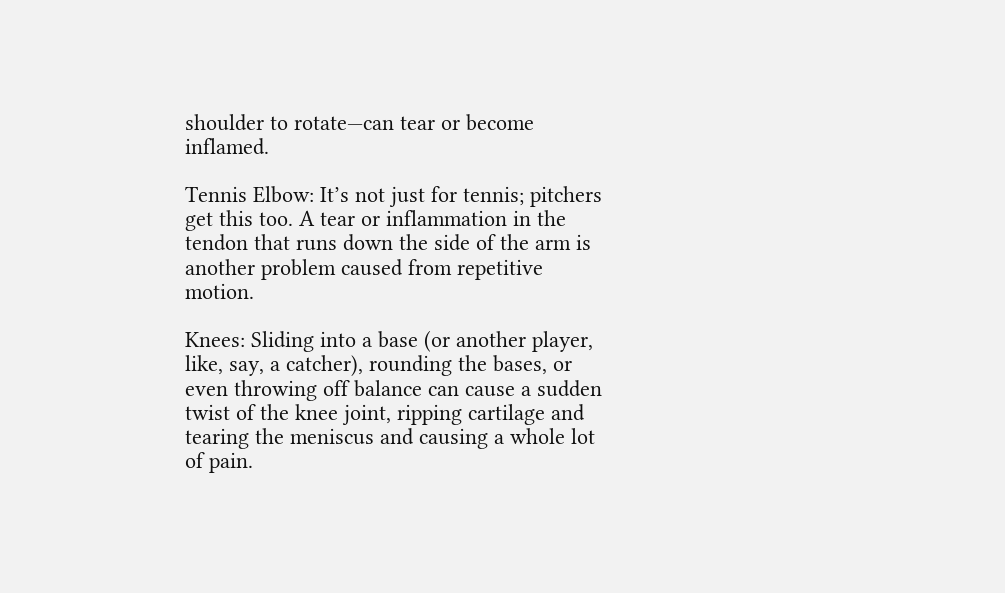shoulder to rotate—can tear or become inflamed.

Tennis Elbow: It’s not just for tennis; pitchers get this too. A tear or inflammation in the tendon that runs down the side of the arm is another problem caused from repetitive motion.

Knees: Sliding into a base (or another player, like, say, a catcher), rounding the bases, or even throwing off balance can cause a sudden twist of the knee joint, ripping cartilage and tearing the meniscus and causing a whole lot of pain.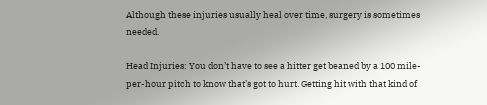Although these injuries usually heal over time, surgery is sometimes needed.

Head Injuries: You don’t have to see a hitter get beaned by a 100 mile-per-hour pitch to know that’s got to hurt. Getting hit with that kind of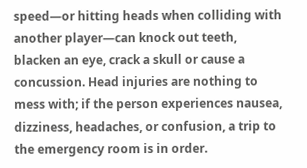speed—or hitting heads when colliding with another player—can knock out teeth, blacken an eye, crack a skull or cause a concussion. Head injuries are nothing to mess with; if the person experiences nausea, dizziness, headaches, or confusion, a trip to the emergency room is in order.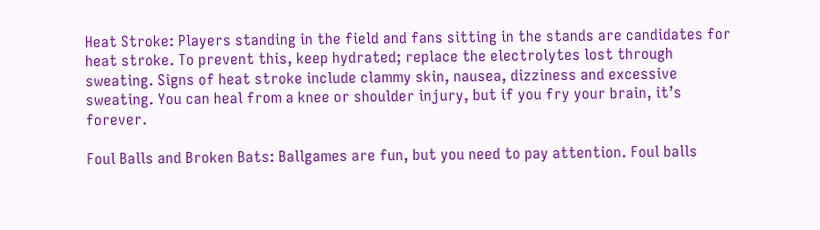Heat Stroke: Players standing in the field and fans sitting in the stands are candidates for heat stroke. To prevent this, keep hydrated; replace the electrolytes lost through sweating. Signs of heat stroke include clammy skin, nausea, dizziness and excessive sweating. You can heal from a knee or shoulder injury, but if you fry your brain, it’s forever.

Foul Balls and Broken Bats: Ballgames are fun, but you need to pay attention. Foul balls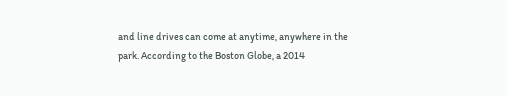and line drives can come at anytime, anywhere in the park. According to the Boston Globe, a 2014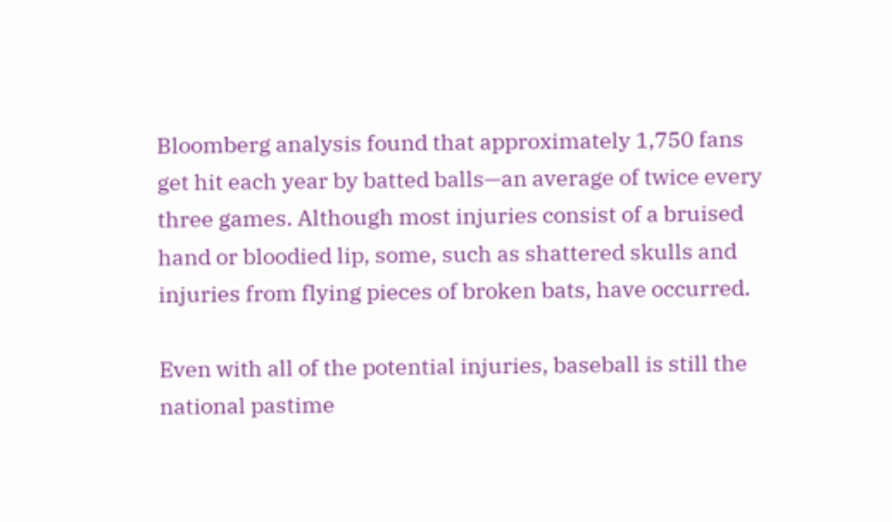Bloomberg analysis found that approximately 1,750 fans get hit each year by batted balls—an average of twice every three games. Although most injuries consist of a bruised hand or bloodied lip, some, such as shattered skulls and injuries from flying pieces of broken bats, have occurred.

Even with all of the potential injuries, baseball is still the national pastime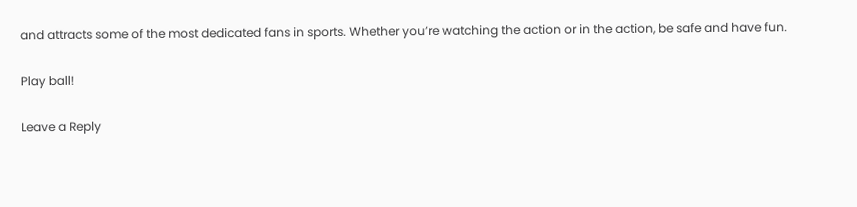and attracts some of the most dedicated fans in sports. Whether you’re watching the action or in the action, be safe and have fun.

Play ball!

Leave a Reply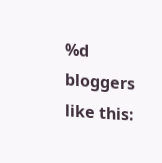%d bloggers like this: